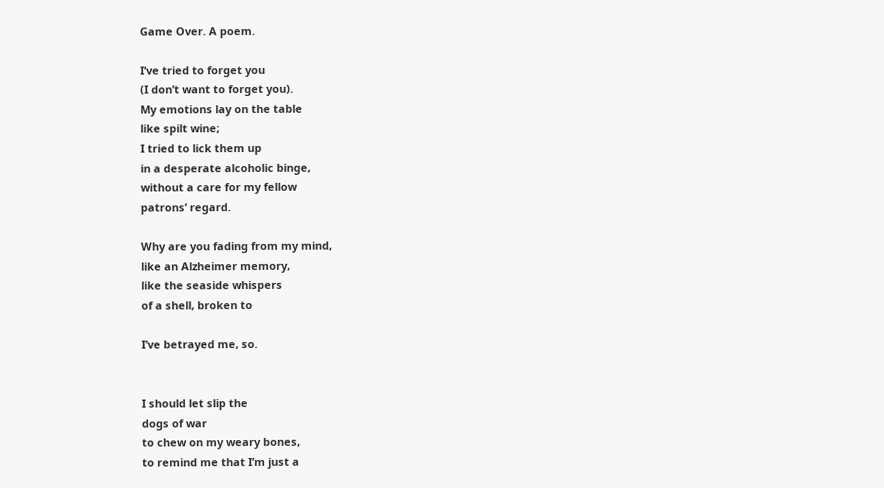Game Over. A poem.

I’ve tried to forget you
(I don’t want to forget you).
My emotions lay on the table
like spilt wine;
I tried to lick them up
in a desperate alcoholic binge,
without a care for my fellow
patrons’ regard.

Why are you fading from my mind,
like an Alzheimer memory,
like the seaside whispers
of a shell, broken to

I’ve betrayed me, so.


I should let slip the
dogs of war
to chew on my weary bones,
to remind me that I’m just a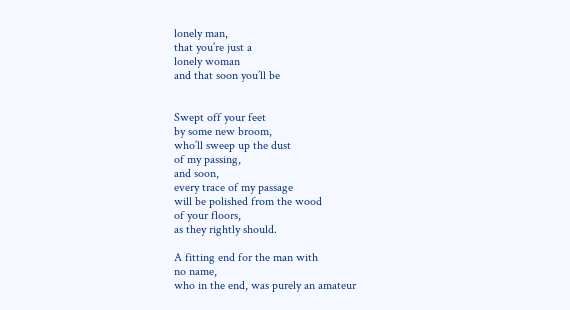lonely man,
that you’re just a
lonely woman
and that soon you’ll be


Swept off your feet
by some new broom,
who’ll sweep up the dust
of my passing,
and soon,
every trace of my passage
will be polished from the wood
of your floors,
as they rightly should.

A fitting end for the man with
no name,
who in the end, was purely an amateur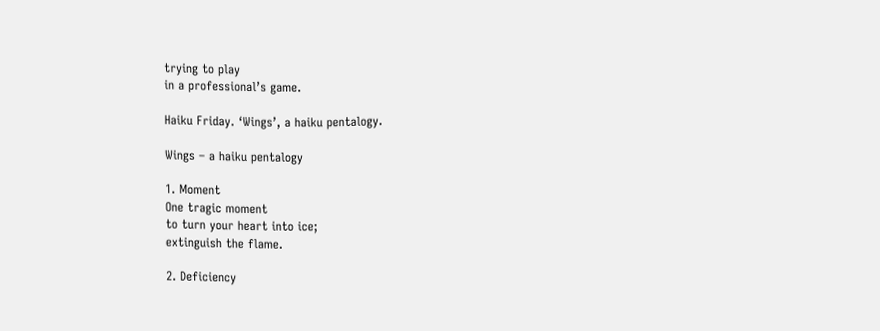trying to play
in a professional’s game.

Haiku Friday. ‘Wings’, a haiku pentalogy.

Wings – a haiku pentalogy

1. Moment
One tragic moment
to turn your heart into ice;
extinguish the flame.

2. Deficiency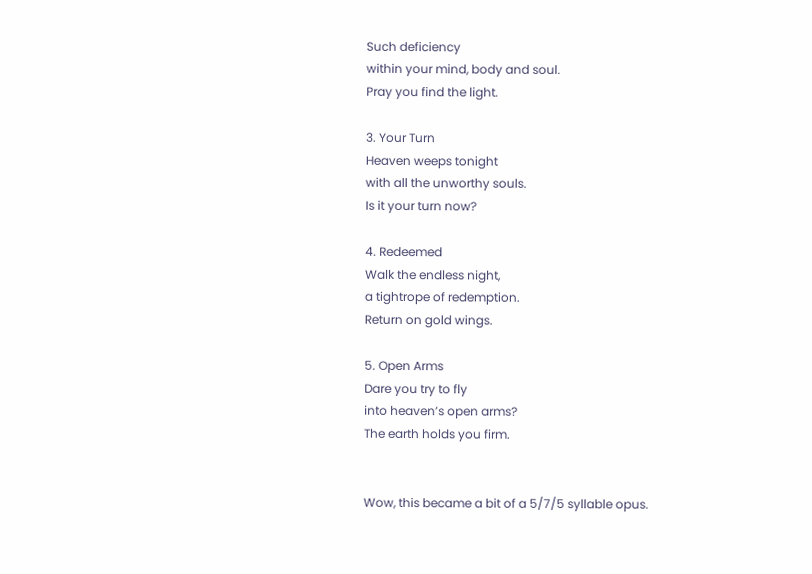Such deficiency
within your mind, body and soul.
Pray you find the light.

3. Your Turn
Heaven weeps tonight
with all the unworthy souls.
Is it your turn now?

4. Redeemed
Walk the endless night,
a tightrope of redemption.
Return on gold wings.

5. Open Arms
Dare you try to fly
into heaven’s open arms?
The earth holds you firm.


Wow, this became a bit of a 5/7/5 syllable opus.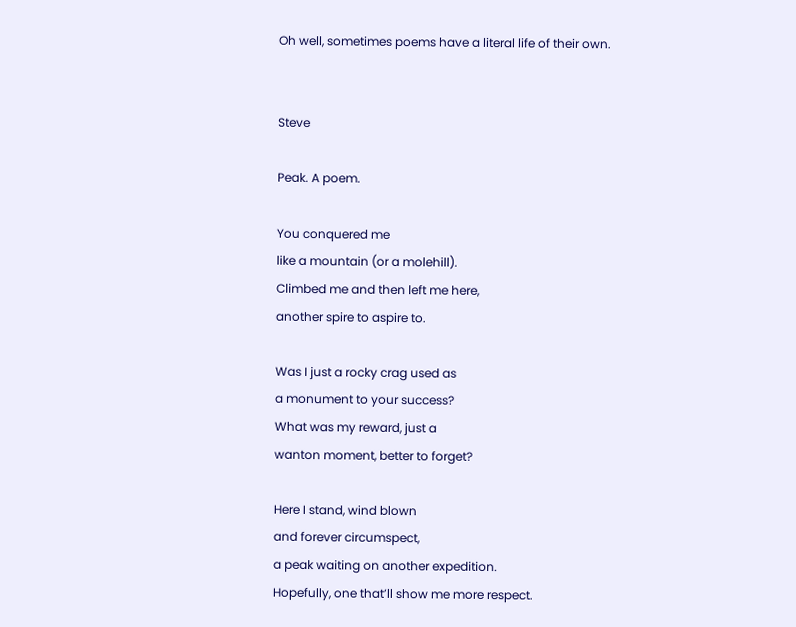Oh well, sometimes poems have a literal life of their own.


Steve

Peak. A poem.

You conquered me
like a mountain (or a molehill).
Climbed me and then left me here,
another spire to aspire to.

Was I just a rocky crag used as
a monument to your success?
What was my reward, just a
wanton moment, better to forget?

Here I stand, wind blown
and forever circumspect,
a peak waiting on another expedition.
Hopefully, one that’ll show me more respect.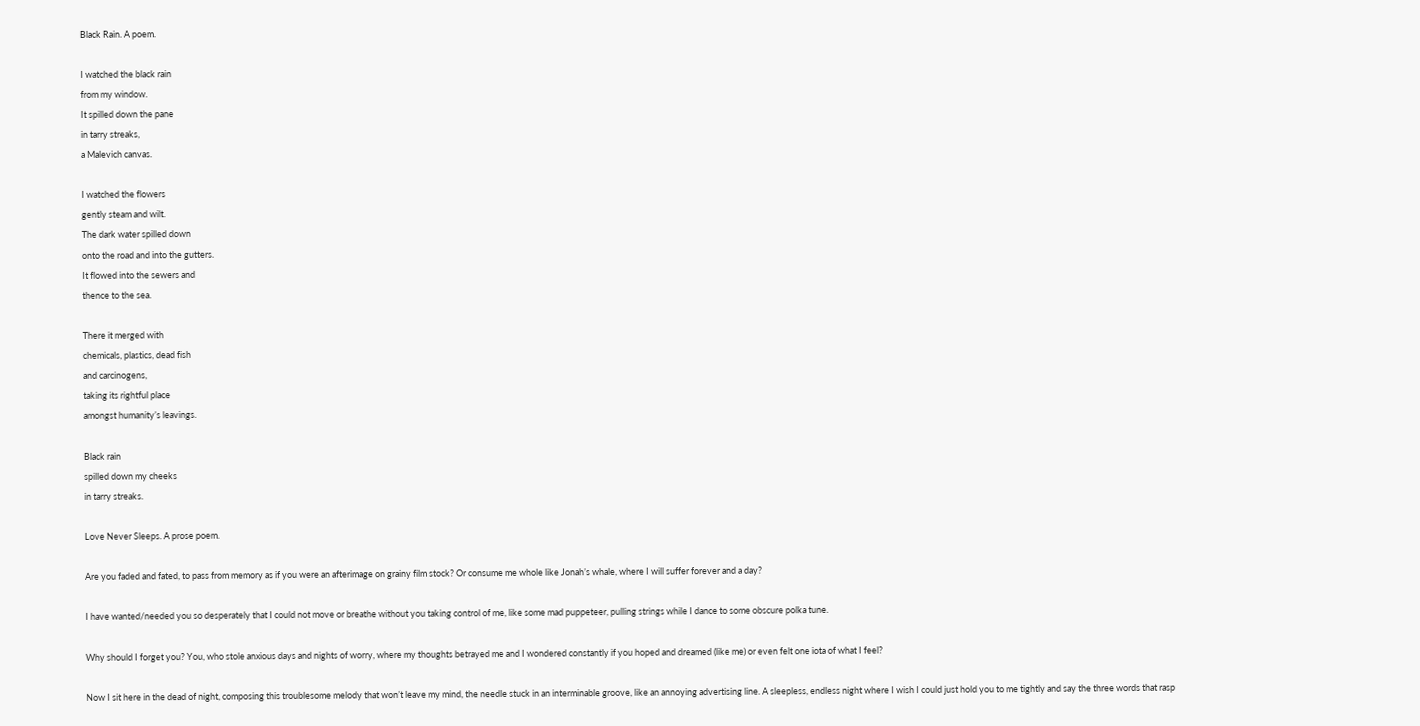Black Rain. A poem.

I watched the black rain
from my window.
It spilled down the pane
in tarry streaks,
a Malevich canvas.

I watched the flowers
gently steam and wilt.
The dark water spilled down
onto the road and into the gutters.
It flowed into the sewers and
thence to the sea.

There it merged with
chemicals, plastics, dead fish
and carcinogens,
taking its rightful place
amongst humanity’s leavings.

Black rain
spilled down my cheeks
in tarry streaks.

Love Never Sleeps. A prose poem.

Are you faded and fated, to pass from memory as if you were an afterimage on grainy film stock? Or consume me whole like Jonah’s whale, where I will suffer forever and a day?

I have wanted/needed you so desperately that I could not move or breathe without you taking control of me, like some mad puppeteer, pulling strings while I dance to some obscure polka tune.

Why should I forget you? You, who stole anxious days and nights of worry, where my thoughts betrayed me and I wondered constantly if you hoped and dreamed (like me) or even felt one iota of what I feel?

Now I sit here in the dead of night, composing this troublesome melody that won’t leave my mind, the needle stuck in an interminable groove, like an annoying advertising line. A sleepless, endless night where I wish I could just hold you to me tightly and say the three words that rasp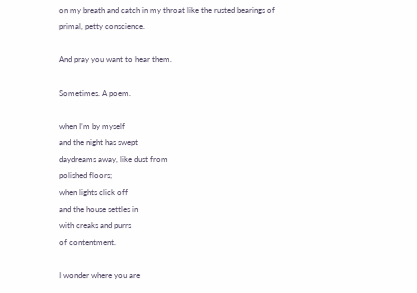on my breath and catch in my throat like the rusted bearings of primal, petty conscience.

And pray you want to hear them.

Sometimes. A poem.

when I’m by myself
and the night has swept
daydreams away, like dust from
polished floors;
when lights click off
and the house settles in
with creaks and purrs
of contentment.

I wonder where you are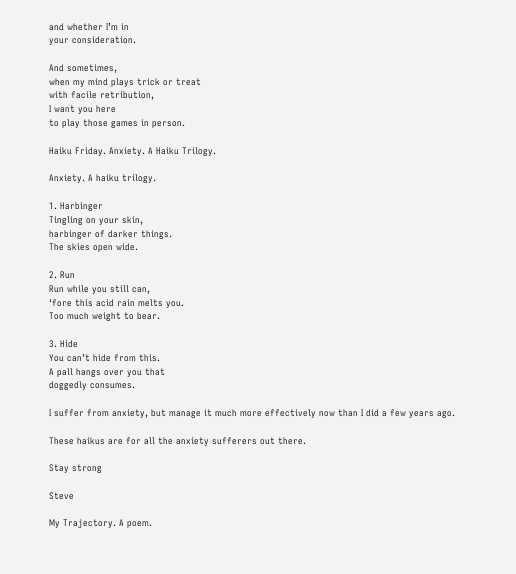and whether I’m in
your consideration.

And sometimes,
when my mind plays trick or treat
with facile retribution,
I want you here
to play those games in person.

Haiku Friday. Anxiety. A Haiku Trilogy.

Anxiety. A haiku trilogy.

1. Harbinger
Tingling on your skin,
harbinger of darker things.
The skies open wide.

2. Run
Run while you still can,
‘fore this acid rain melts you.
Too much weight to bear.

3. Hide
You can’t hide from this.
A pall hangs over you that
doggedly consumes.

I suffer from anxiety, but manage it much more effectively now than I did a few years ago.

These haikus are for all the anxiety sufferers out there.

Stay strong

Steve

My Trajectory. A poem.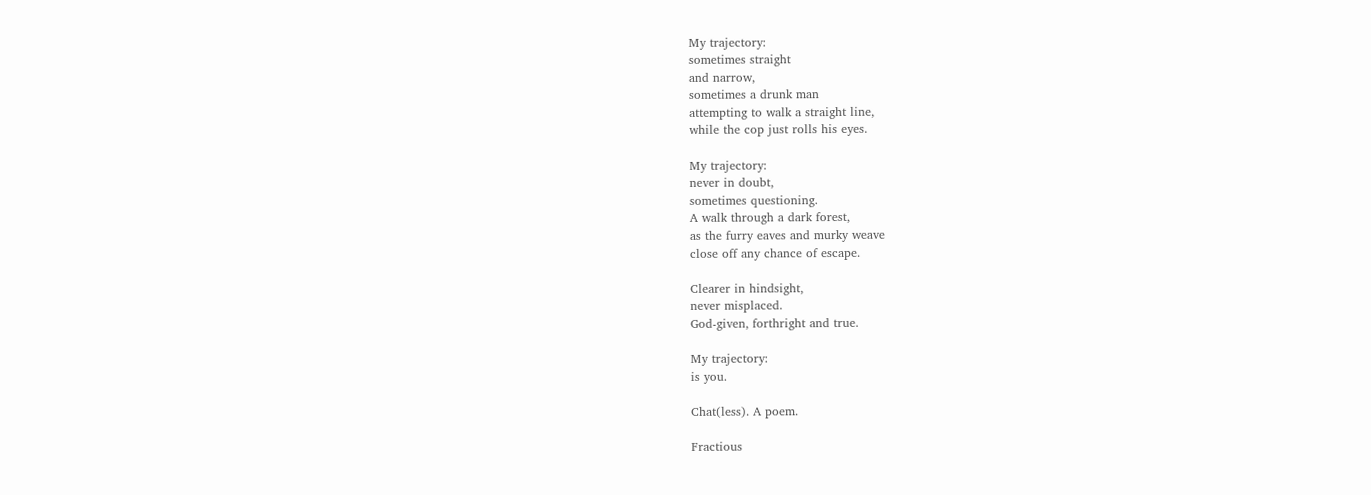My trajectory:
sometimes straight
and narrow,
sometimes a drunk man
attempting to walk a straight line,
while the cop just rolls his eyes.

My trajectory:
never in doubt,
sometimes questioning.
A walk through a dark forest,
as the furry eaves and murky weave
close off any chance of escape.

Clearer in hindsight,
never misplaced.
God-given, forthright and true.

My trajectory:
is you.

Chat(less). A poem.

Fractious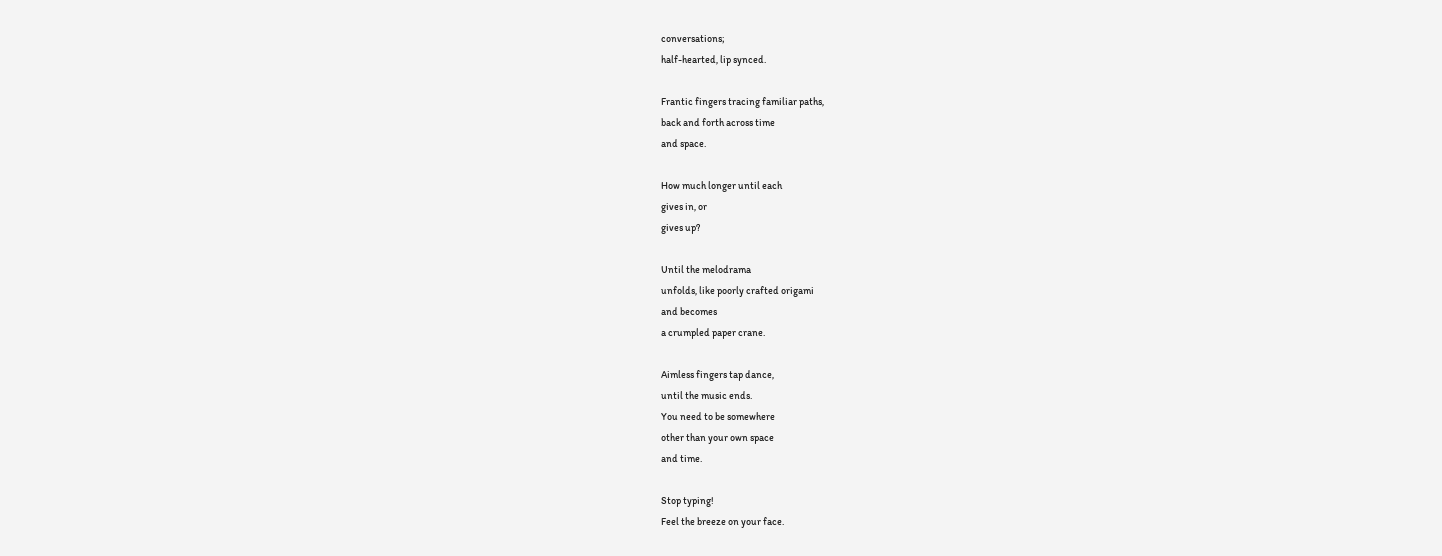conversations;
half-hearted, lip synced.

Frantic fingers tracing familiar paths,
back and forth across time
and space.

How much longer until each
gives in, or
gives up?

Until the melodrama
unfolds, like poorly crafted origami
and becomes
a crumpled paper crane.

Aimless fingers tap dance,
until the music ends.
You need to be somewhere
other than your own space
and time.

Stop typing!
Feel the breeze on your face.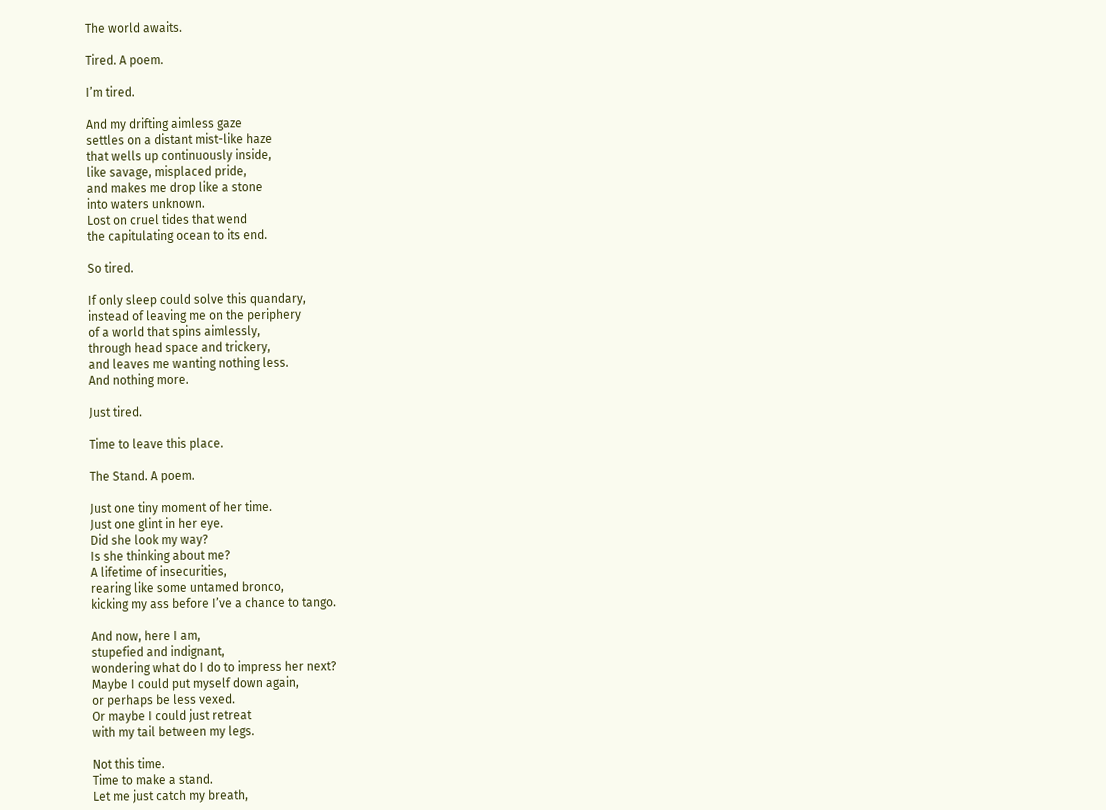The world awaits.

Tired. A poem.

I’m tired.

And my drifting aimless gaze
settles on a distant mist-like haze
that wells up continuously inside,
like savage, misplaced pride,
and makes me drop like a stone
into waters unknown.
Lost on cruel tides that wend
the capitulating ocean to its end.

So tired.

If only sleep could solve this quandary,
instead of leaving me on the periphery
of a world that spins aimlessly,
through head space and trickery,
and leaves me wanting nothing less.
And nothing more.

Just tired.

Time to leave this place.

The Stand. A poem.

Just one tiny moment of her time.
Just one glint in her eye.
Did she look my way?
Is she thinking about me?
A lifetime of insecurities,
rearing like some untamed bronco,
kicking my ass before I’ve a chance to tango.

And now, here I am,
stupefied and indignant,
wondering what do I do to impress her next?
Maybe I could put myself down again,
or perhaps be less vexed.
Or maybe I could just retreat
with my tail between my legs.

Not this time.
Time to make a stand.
Let me just catch my breath,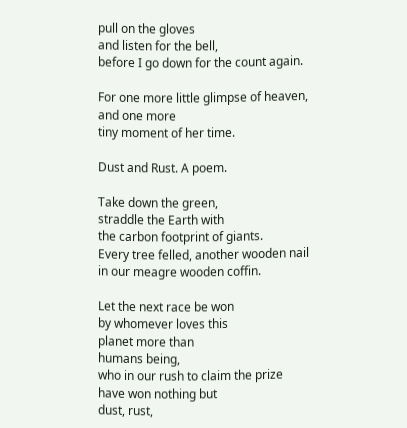pull on the gloves
and listen for the bell,
before I go down for the count again.

For one more little glimpse of heaven,
and one more
tiny moment of her time.

Dust and Rust. A poem.

Take down the green,
straddle the Earth with
the carbon footprint of giants.
Every tree felled, another wooden nail
in our meagre wooden coffin.

Let the next race be won
by whomever loves this
planet more than
humans being,
who in our rush to claim the prize
have won nothing but
dust, rust,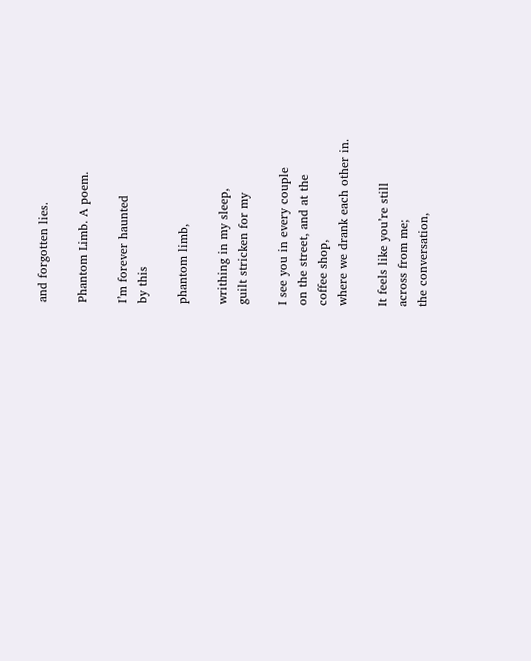and forgotten lies.

Phantom Limb. A poem.

I’m forever haunted
by this

phantom limb,

writhing in my sleep,
guilt stricken for my

I see you in every couple
on the street, and at the
coffee shop,
where we drank each other in.

It feels like you’re still
across from me;
the conversation,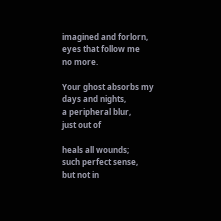imagined and forlorn,
eyes that follow me
no more.

Your ghost absorbs my
days and nights,
a peripheral blur,
just out of

heals all wounds;
such perfect sense,
but not in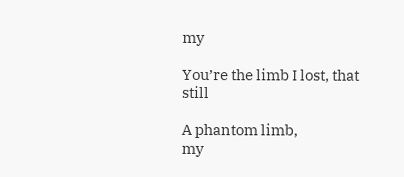my

You’re the limb I lost, that still

A phantom limb,
my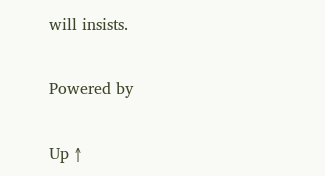will insists.

Powered by

Up ↑